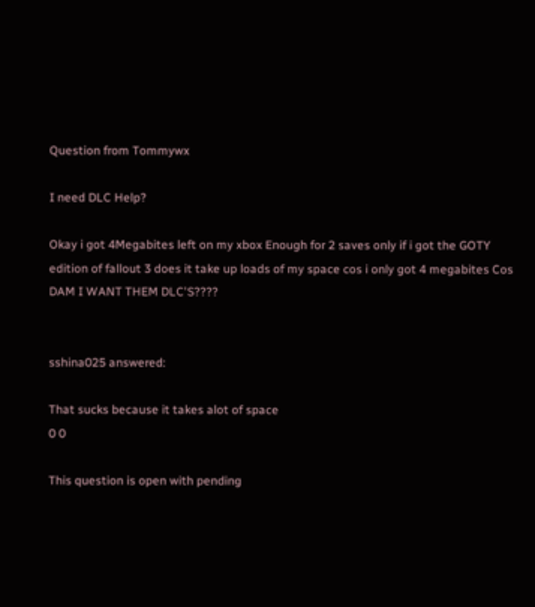Question from Tommywx

I need DLC Help?

Okay i got 4Megabites left on my xbox Enough for 2 saves only if i got the GOTY edition of fallout 3 does it take up loads of my space cos i only got 4 megabites Cos DAM I WANT THEM DLC'S????


sshina025 answered:

That sucks because it takes alot of space
0 0

This question is open with pending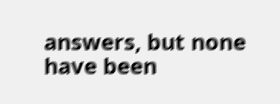answers, but none have been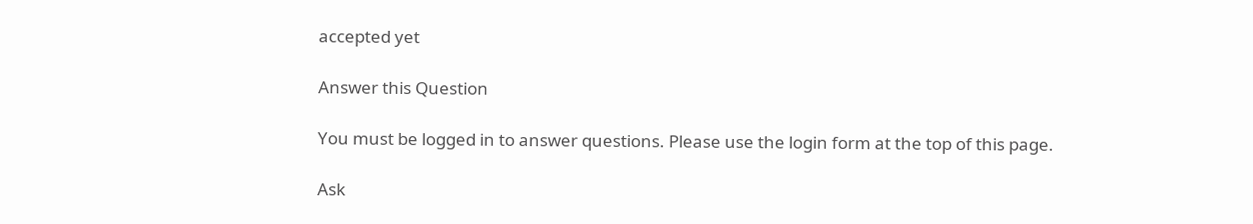accepted yet

Answer this Question

You must be logged in to answer questions. Please use the login form at the top of this page.

Ask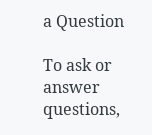a Question

To ask or answer questions,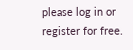please log in or register for free.